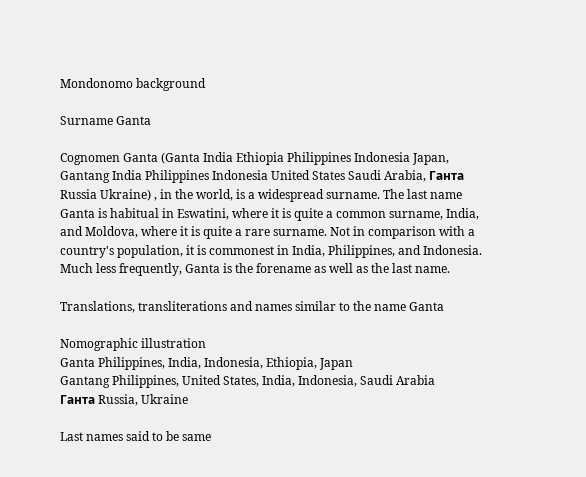Mondonomo background

Surname Ganta

Cognomen Ganta (Ganta India Ethiopia Philippines Indonesia Japan, Gantang India Philippines Indonesia United States Saudi Arabia, Ганта Russia Ukraine) , in the world, is a widespread surname. The last name Ganta is habitual in Eswatini, where it is quite a common surname, India, and Moldova, where it is quite a rare surname. Not in comparison with a country's population, it is commonest in India, Philippines, and Indonesia. Much less frequently, Ganta is the forename as well as the last name.

Translations, transliterations and names similar to the name Ganta

Nomographic illustration
Ganta Philippines, India, Indonesia, Ethiopia, Japan
Gantang Philippines, United States, India, Indonesia, Saudi Arabia
Ганта Russia, Ukraine

Last names said to be same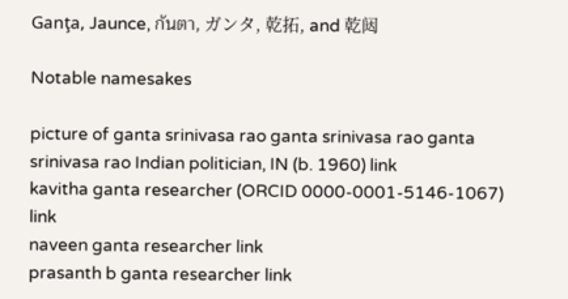Ganţa, Jaunce, กันตา, ガンタ, 乾拓, and 乾闼

Notable namesakes

picture of ganta srinivasa rao ganta srinivasa rao ganta srinivasa rao Indian politician, IN (b. 1960) link
kavitha ganta researcher (ORCID 0000-0001-5146-1067) link
naveen ganta researcher link
prasanth b ganta researcher link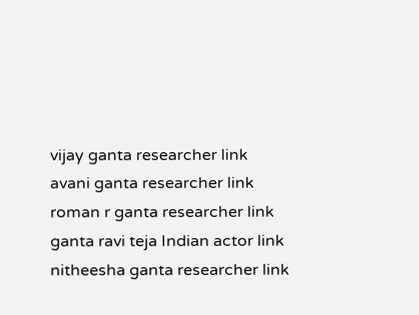vijay ganta researcher link
avani ganta researcher link
roman r ganta researcher link
ganta ravi teja Indian actor link
nitheesha ganta researcher link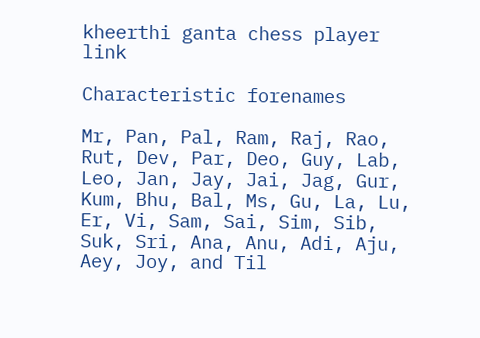kheerthi ganta chess player link

Characteristic forenames

Mr, Pan, Pal, Ram, Raj, Rao, Rut, Dev, Par, Deo, Guy, Lab, Leo, Jan, Jay, Jai, Jag, Gur, Kum, Bhu, Bal, Ms, Gu, La, Lu, Er, Vi, Sam, Sai, Sim, Sib, Suk, Sri, Ana, Anu, Adi, Aju, Aey, Joy, and Til